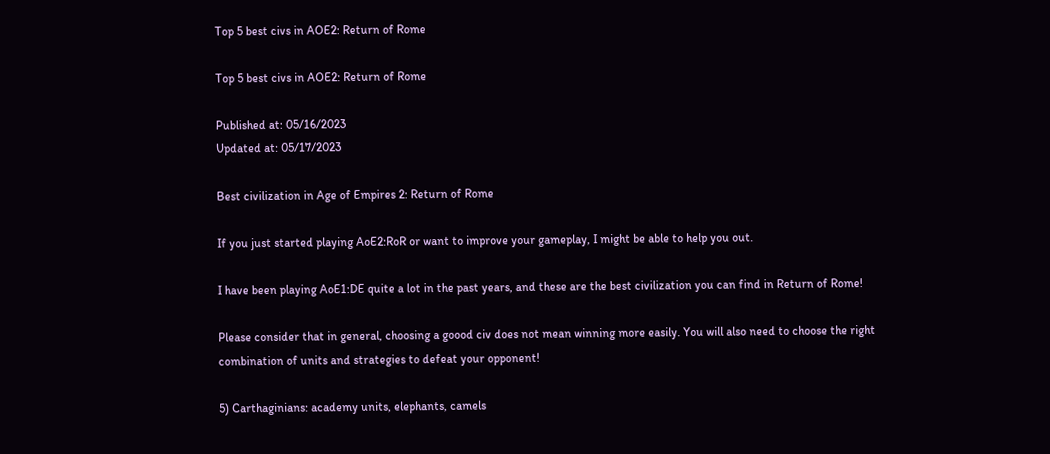Top 5 best civs in AOE2: Return of Rome

Top 5 best civs in AOE2: Return of Rome

Published at: 05/16/2023
Updated at: 05/17/2023

Best civilization in Age of Empires 2: Return of Rome

If you just started playing AoE2:RoR or want to improve your gameplay, I might be able to help you out.

I have been playing AoE1:DE quite a lot in the past years, and these are the best civilization you can find in Return of Rome!

Please consider that in general, choosing a goood civ does not mean winning more easily. You will also need to choose the right combination of units and strategies to defeat your opponent!

5) Carthaginians: academy units, elephants, camels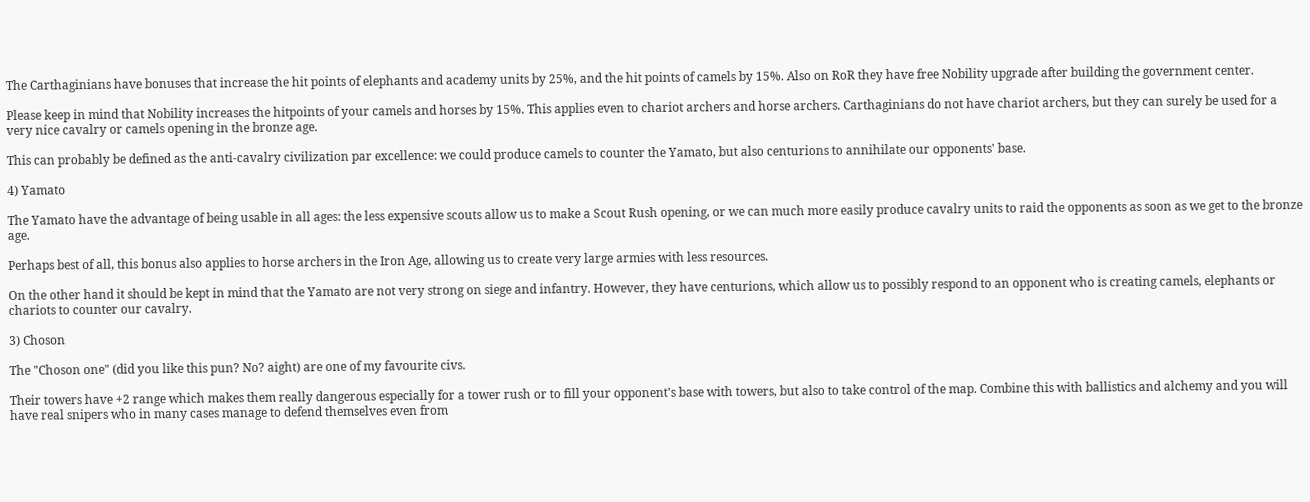The Carthaginians have bonuses that increase the hit points of elephants and academy units by 25%, and the hit points of camels by 15%. Also on RoR they have free Nobility upgrade after building the government center.

Please keep in mind that Nobility increases the hitpoints of your camels and horses by 15%. This applies even to chariot archers and horse archers. Carthaginians do not have chariot archers, but they can surely be used for a very nice cavalry or camels opening in the bronze age.

This can probably be defined as the anti-cavalry civilization par excellence: we could produce camels to counter the Yamato, but also centurions to annihilate our opponents' base.

4) Yamato

The Yamato have the advantage of being usable in all ages: the less expensive scouts allow us to make a Scout Rush opening, or we can much more easily produce cavalry units to raid the opponents as soon as we get to the bronze age.

Perhaps best of all, this bonus also applies to horse archers in the Iron Age, allowing us to create very large armies with less resources.

On the other hand it should be kept in mind that the Yamato are not very strong on siege and infantry. However, they have centurions, which allow us to possibly respond to an opponent who is creating camels, elephants or chariots to counter our cavalry.

3) Choson

The "Choson one" (did you like this pun? No? aight) are one of my favourite civs.

Their towers have +2 range which makes them really dangerous especially for a tower rush or to fill your opponent's base with towers, but also to take control of the map. Combine this with ballistics and alchemy and you will have real snipers who in many cases manage to defend themselves even from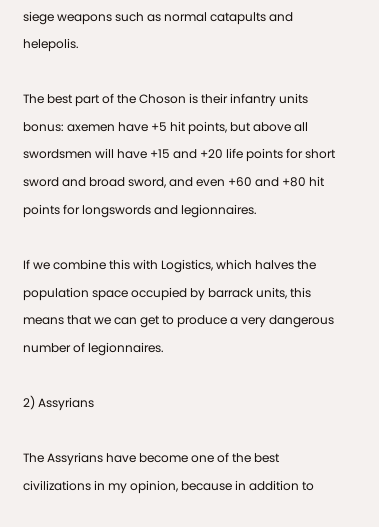siege weapons such as normal catapults and helepolis.

The best part of the Choson is their infantry units bonus: axemen have +5 hit points, but above all swordsmen will have +15 and +20 life points for short sword and broad sword, and even +60 and +80 hit points for longswords and legionnaires.

If we combine this with Logistics, which halves the population space occupied by barrack units, this means that we can get to produce a very dangerous number of legionnaires.

2) Assyrians

The Assyrians have become one of the best civilizations in my opinion, because in addition to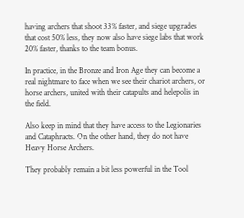having archers that shoot 33% faster, and siege upgrades that cost 50% less, they now also have siege labs that work 20% faster, thanks to the team bonus.

In practice, in the Bronze and Iron Age they can become a real nightmare to face when we see their chariot archers, or horse archers, united with their catapults and helepolis in the field.

Also keep in mind that they have access to the Legionaries and Cataphracts. On the other hand, they do not have Heavy Horse Archers.

They probably remain a bit less powerful in the Tool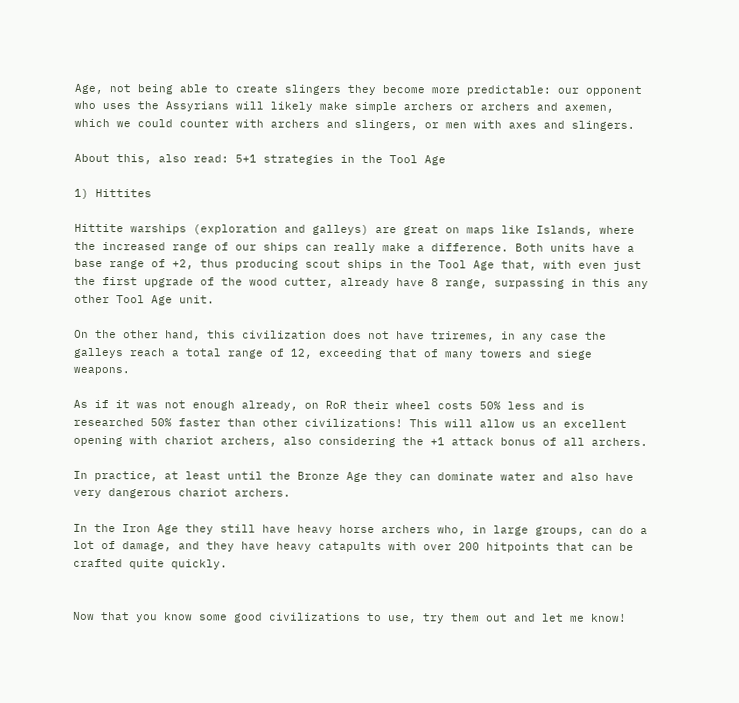Age, not being able to create slingers they become more predictable: our opponent who uses the Assyrians will likely make simple archers or archers and axemen, which we could counter with archers and slingers, or men with axes and slingers.

About this, also read: 5+1 strategies in the Tool Age

1) Hittites

Hittite warships (exploration and galleys) are great on maps like Islands, where the increased range of our ships can really make a difference. Both units have a base range of +2, thus producing scout ships in the Tool Age that, with even just the first upgrade of the wood cutter, already have 8 range, surpassing in this any other Tool Age unit.

On the other hand, this civilization does not have triremes, in any case the galleys reach a total range of 12, exceeding that of many towers and siege weapons.

As if it was not enough already, on RoR their wheel costs 50% less and is researched 50% faster than other civilizations! This will allow us an excellent opening with chariot archers, also considering the +1 attack bonus of all archers.

In practice, at least until the Bronze Age they can dominate water and also have very dangerous chariot archers.

In the Iron Age they still have heavy horse archers who, in large groups, can do a lot of damage, and they have heavy catapults with over 200 hitpoints that can be crafted quite quickly.


Now that you know some good civilizations to use, try them out and let me know!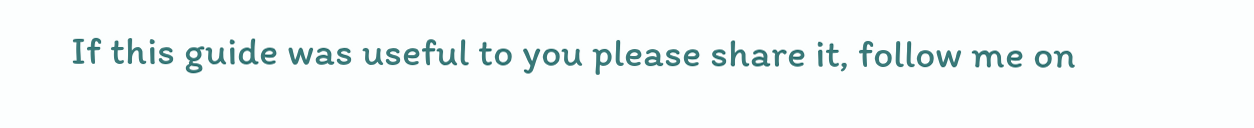If this guide was useful to you please share it, follow me on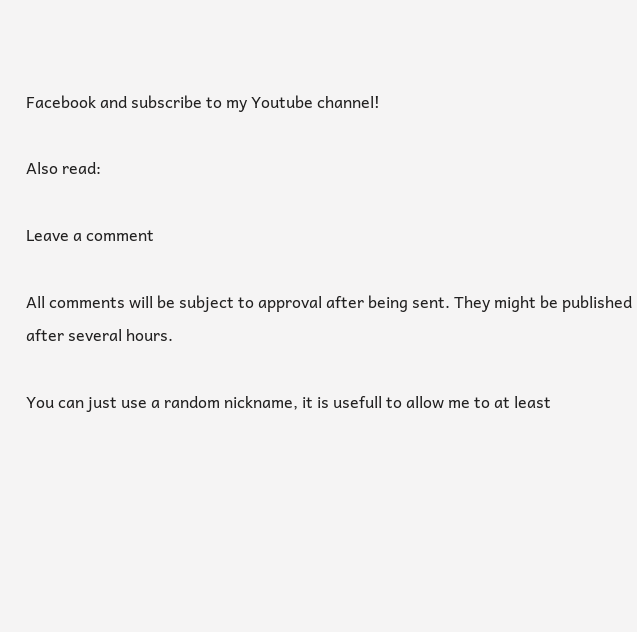Facebook and subscribe to my Youtube channel!

Also read:

Leave a comment

All comments will be subject to approval after being sent. They might be published after several hours.

You can just use a random nickname, it is usefull to allow me to at least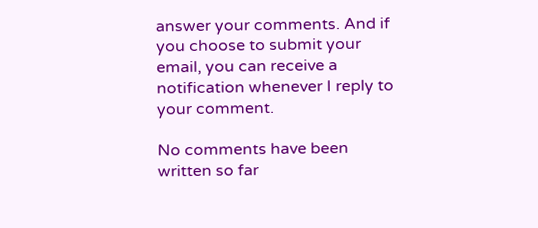answer your comments. And if you choose to submit your email, you can receive a notification whenever I reply to your comment.

No comments have been written so far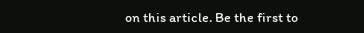on this article. Be the first to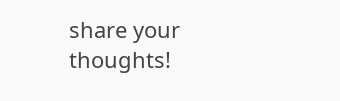share your thoughts!